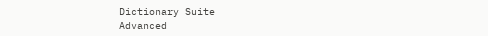Dictionary Suite
Advanced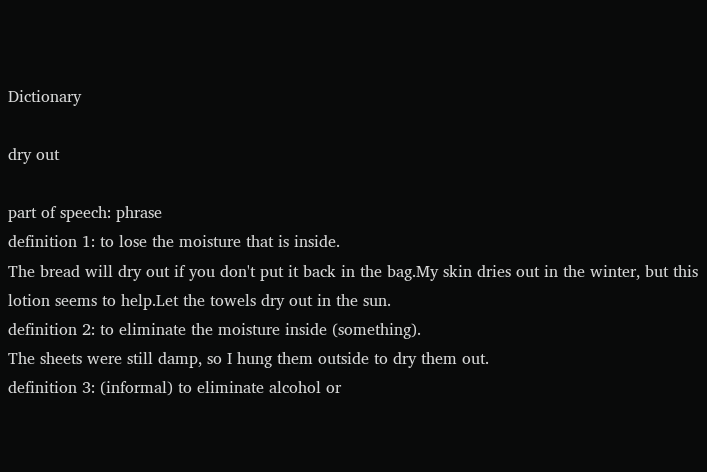Dictionary

dry out

part of speech: phrase
definition 1: to lose the moisture that is inside.
The bread will dry out if you don't put it back in the bag.My skin dries out in the winter, but this lotion seems to help.Let the towels dry out in the sun.
definition 2: to eliminate the moisture inside (something).
The sheets were still damp, so I hung them outside to dry them out.
definition 3: (informal) to eliminate alcohol or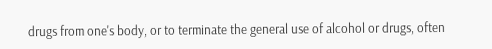drugs from one's body, or to terminate the general use of alcohol or drugs, often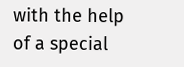with the help of a special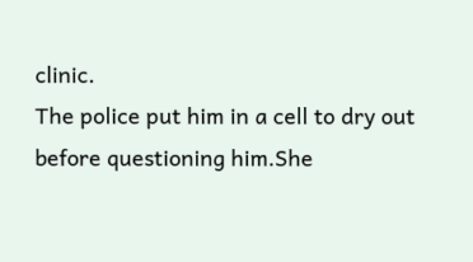clinic.
The police put him in a cell to dry out before questioning him.She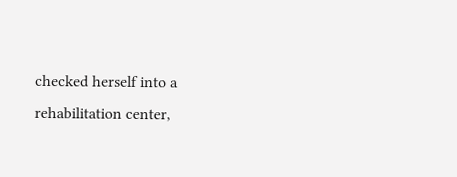checked herself into a rehabilitation center,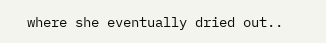where she eventually dried out..